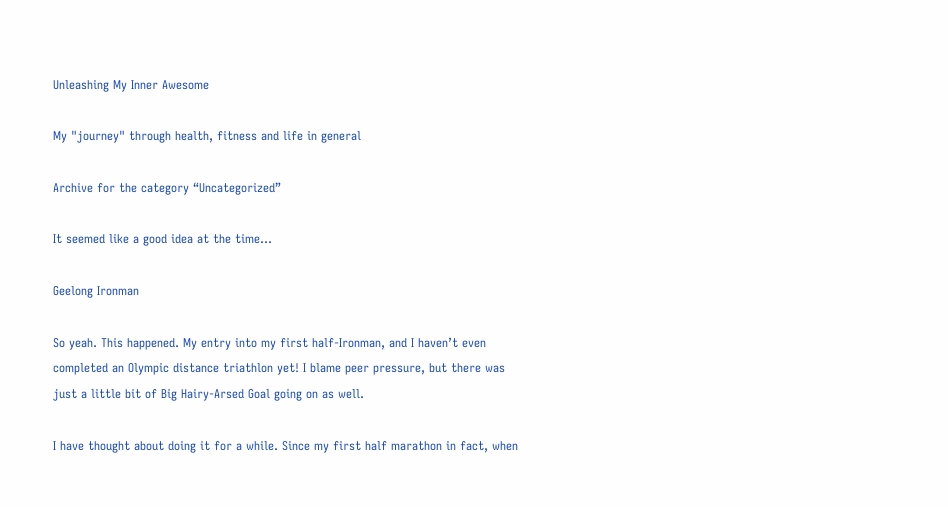Unleashing My Inner Awesome

My "journey" through health, fitness and life in general

Archive for the category “Uncategorized”

It seemed like a good idea at the time…

Geelong Ironman

So yeah. This happened. My entry into my first half-Ironman, and I haven’t even completed an Olympic distance triathlon yet! I blame peer pressure, but there was just a little bit of Big Hairy-Arsed Goal going on as well.

I have thought about doing it for a while. Since my first half marathon in fact, when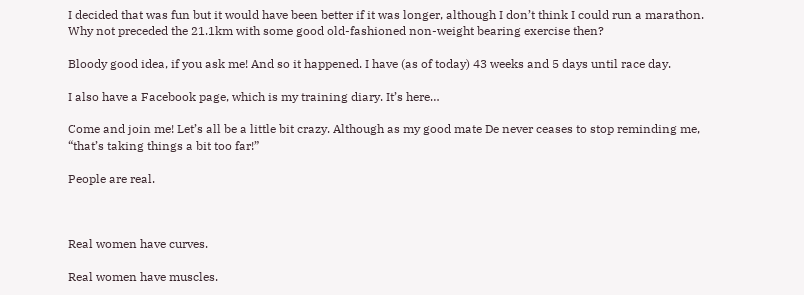I decided that was fun but it would have been better if it was longer, although I don’t think I could run a marathon. Why not preceded the 21.1km with some good old-fashioned non-weight bearing exercise then?

Bloody good idea, if you ask me! And so it happened. I have (as of today) 43 weeks and 5 days until race day.

I also have a Facebook page, which is my training diary. It’s here…

Come and join me! Let’s all be a little bit crazy. Although as my good mate De never ceases to stop reminding me, “that’s taking things a bit too far!”

People are real.



Real women have curves.

Real women have muscles.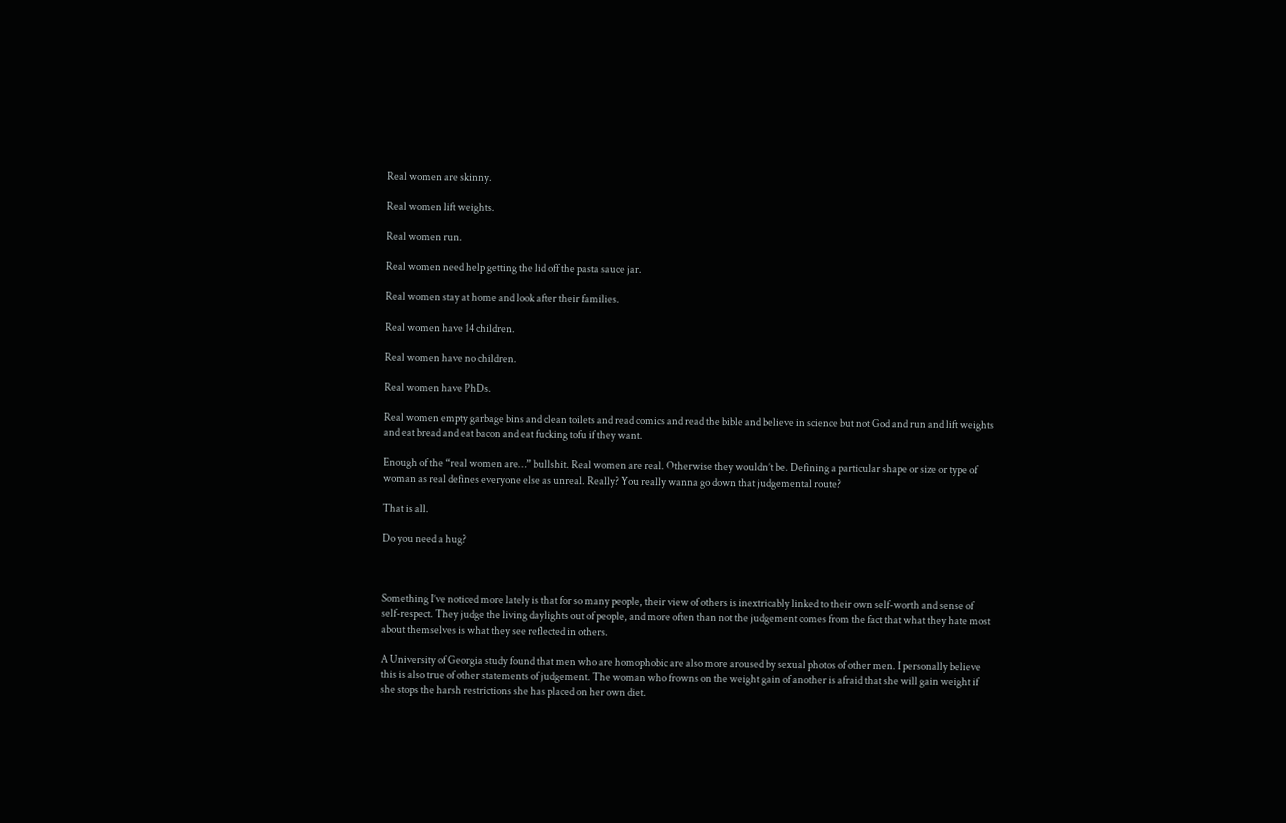Real women are skinny.

Real women lift weights.

Real women run.

Real women need help getting the lid off the pasta sauce jar.

Real women stay at home and look after their families.

Real women have 14 children.

Real women have no children.

Real women have PhDs.

Real women empty garbage bins and clean toilets and read comics and read the bible and believe in science but not God and run and lift weights and eat bread and eat bacon and eat fucking tofu if they want.

Enough of the “real women are…” bullshit. Real women are real. Otherwise they wouldn’t be. Defining a particular shape or size or type of woman as real defines everyone else as unreal. Really? You really wanna go down that judgemental route?

That is all.

Do you need a hug?



Something I’ve noticed more lately is that for so many people, their view of others is inextricably linked to their own self-worth and sense of self-respect. They judge the living daylights out of people, and more often than not the judgement comes from the fact that what they hate most about themselves is what they see reflected in others.

A University of Georgia study found that men who are homophobic are also more aroused by sexual photos of other men. I personally believe this is also true of other statements of judgement. The woman who frowns on the weight gain of another is afraid that she will gain weight if she stops the harsh restrictions she has placed on her own diet.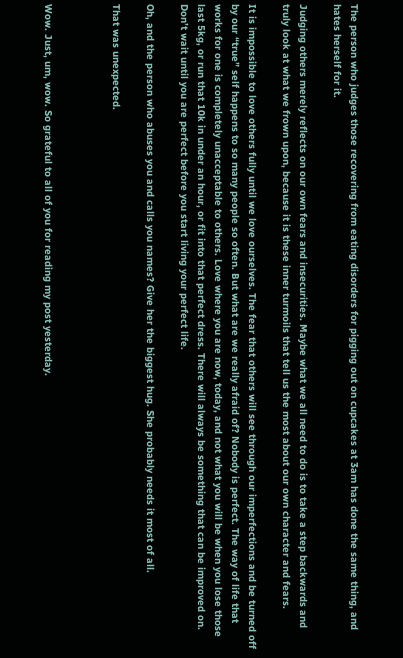The person who judges those recovering from eating disorders for pigging out on cupcakes at 3am has done the same thing, and hates herself for it.

Judging others merely reflects on our own fears and insecurities. Maybe what we all need to do is to take a step backwards and truly look at what we frown upon, because it is these inner turmoils that tell us the most about our own character and fears.

It is impossible to love others fully until we love ourselves. The fear that others will see through our imperfections and be turned off by our “true” self happens to so many people so often. But what are we really afraid of? Nobody is perfect. The way of life that works for one is completely unacceptable to others. Love where you are now, today, and not what you will be when you lose those last 5kg, or run that 10k in under an hour, or fit into that perfect dress. There will always be something that can be improved on. Don’t wait until you are perfect before you start living your perfect life.

Oh, and the person who abuses you and calls you names? Give her the biggest hug. She probably needs it most of all.

That was unexpected.



Wow. Just, um, wow. So grateful to all of you for reading my post yesterday.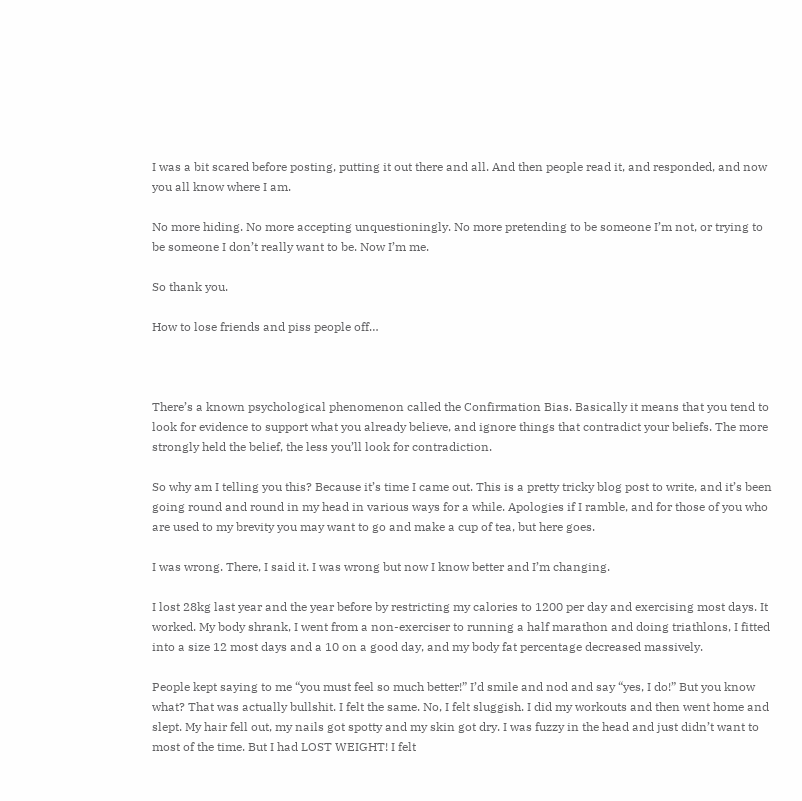I was a bit scared before posting, putting it out there and all. And then people read it, and responded, and now you all know where I am.

No more hiding. No more accepting unquestioningly. No more pretending to be someone I’m not, or trying to be someone I don’t really want to be. Now I’m me.

So thank you.

How to lose friends and piss people off…



There’s a known psychological phenomenon called the Confirmation Bias. Basically it means that you tend to look for evidence to support what you already believe, and ignore things that contradict your beliefs. The more strongly held the belief, the less you’ll look for contradiction.

So why am I telling you this? Because it’s time I came out. This is a pretty tricky blog post to write, and it’s been going round and round in my head in various ways for a while. Apologies if I ramble, and for those of you who are used to my brevity you may want to go and make a cup of tea, but here goes.

I was wrong. There, I said it. I was wrong but now I know better and I’m changing.

I lost 28kg last year and the year before by restricting my calories to 1200 per day and exercising most days. It worked. My body shrank, I went from a non-exerciser to running a half marathon and doing triathlons, I fitted into a size 12 most days and a 10 on a good day, and my body fat percentage decreased massively.

People kept saying to me “you must feel so much better!” I’d smile and nod and say “yes, I do!” But you know what? That was actually bullshit. I felt the same. No, I felt sluggish. I did my workouts and then went home and slept. My hair fell out, my nails got spotty and my skin got dry. I was fuzzy in the head and just didn’t want to most of the time. But I had LOST WEIGHT! I felt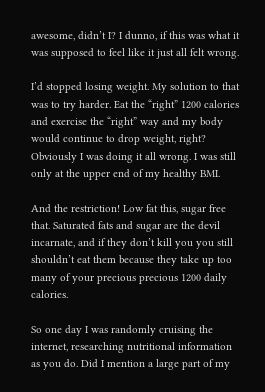awesome, didn’t I? I dunno, if this was what it was supposed to feel like it just all felt wrong.

I’d stopped losing weight. My solution to that was to try harder. Eat the “right” 1200 calories and exercise the “right” way and my body would continue to drop weight, right? Obviously I was doing it all wrong. I was still only at the upper end of my healthy BMI.

And the restriction! Low fat this, sugar free that. Saturated fats and sugar are the devil incarnate, and if they don’t kill you you still shouldn’t eat them because they take up too many of your precious precious 1200 daily calories.

So one day I was randomly cruising the internet, researching nutritional information as you do. Did I mention a large part of my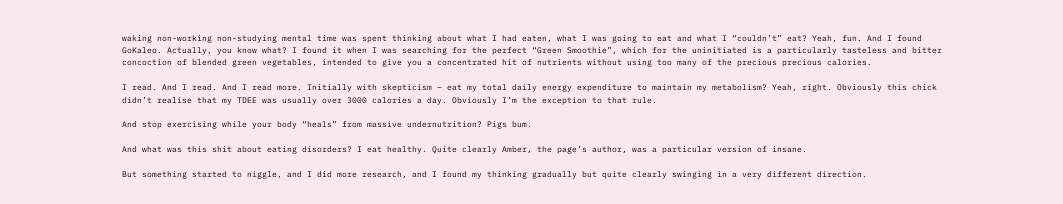waking non-working non-studying mental time was spent thinking about what I had eaten, what I was going to eat and what I “couldn’t” eat? Yeah, fun. And I found GoKaleo. Actually, you know what? I found it when I was searching for the perfect “Green Smoothie”, which for the uninitiated is a particularly tasteless and bitter concoction of blended green vegetables, intended to give you a concentrated hit of nutrients without using too many of the precious precious calories.

I read. And I read. And I read more. Initially with skepticism – eat my total daily energy expenditure to maintain my metabolism? Yeah, right. Obviously this chick didn’t realise that my TDEE was usually over 3000 calories a day. Obviously I’m the exception to that rule.

And stop exercising while your body “heals” from massive undernutrition? Pigs bum.

And what was this shit about eating disorders? I eat healthy. Quite clearly Amber, the page’s author, was a particular version of insane.

But something started to niggle, and I did more research, and I found my thinking gradually but quite clearly swinging in a very different direction.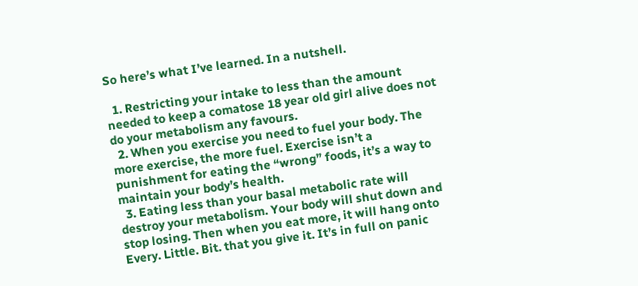So here’s what I’ve learned. In a nutshell.

  1. Restricting your intake to less than the amount needed to keep a comatose 18 year old girl alive does not do your metabolism any favours.
  2. When you exercise you need to fuel your body. The more exercise, the more fuel. Exercise isn’t a punishment for eating the “wrong” foods, it’s a way to maintain your body’s health.
  3. Eating less than your basal metabolic rate will destroy your metabolism. Your body will shut down and stop losing. Then when you eat more, it will hang onto Every. Little. Bit. that you give it. It’s in full on panic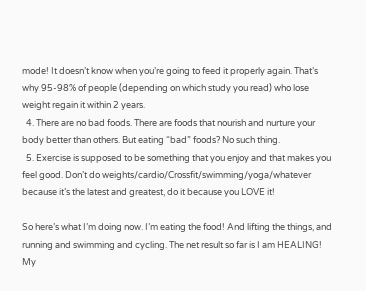mode! It doesn’t know when you’re going to feed it properly again. That’s why 95-98% of people (depending on which study you read) who lose weight regain it within 2 years.
  4. There are no bad foods. There are foods that nourish and nurture your body better than others. But eating “bad” foods? No such thing.
  5. Exercise is supposed to be something that you enjoy and that makes you feel good. Don’t do weights/cardio/Crossfit/swimming/yoga/whatever because it’s the latest and greatest, do it because you LOVE it!

So here’s what I’m doing now. I’m eating the food! And lifting the things, and running and swimming and cycling. The net result so far is I am HEALING! My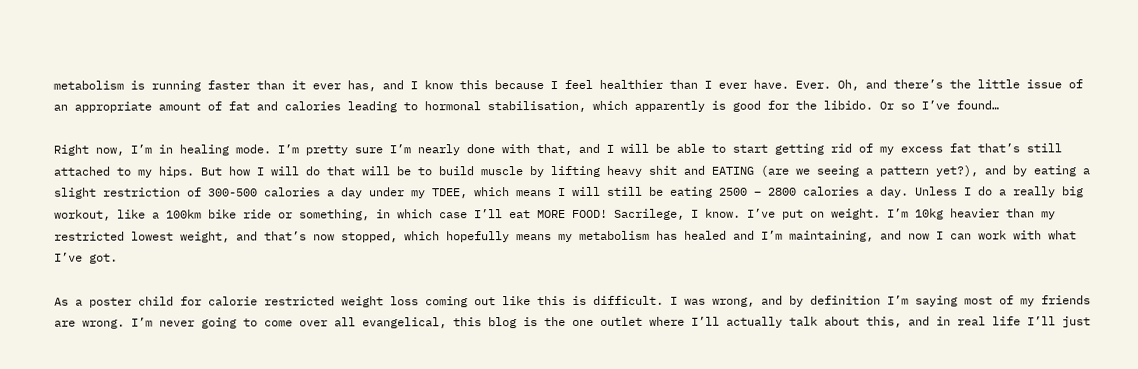metabolism is running faster than it ever has, and I know this because I feel healthier than I ever have. Ever. Oh, and there’s the little issue of an appropriate amount of fat and calories leading to hormonal stabilisation, which apparently is good for the libido. Or so I’ve found…

Right now, I’m in healing mode. I’m pretty sure I’m nearly done with that, and I will be able to start getting rid of my excess fat that’s still attached to my hips. But how I will do that will be to build muscle by lifting heavy shit and EATING (are we seeing a pattern yet?), and by eating a slight restriction of 300-500 calories a day under my TDEE, which means I will still be eating 2500 – 2800 calories a day. Unless I do a really big workout, like a 100km bike ride or something, in which case I’ll eat MORE FOOD! Sacrilege, I know. I’ve put on weight. I’m 10kg heavier than my restricted lowest weight, and that’s now stopped, which hopefully means my metabolism has healed and I’m maintaining, and now I can work with what I’ve got.

As a poster child for calorie restricted weight loss coming out like this is difficult. I was wrong, and by definition I’m saying most of my friends are wrong. I’m never going to come over all evangelical, this blog is the one outlet where I’ll actually talk about this, and in real life I’ll just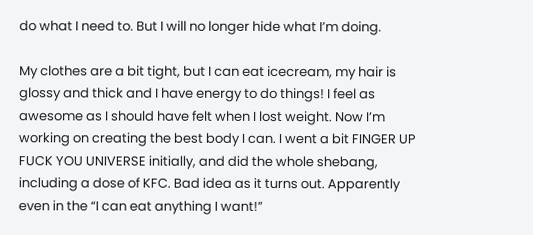do what I need to. But I will no longer hide what I’m doing.

My clothes are a bit tight, but I can eat icecream, my hair is glossy and thick and I have energy to do things! I feel as awesome as I should have felt when I lost weight. Now I’m working on creating the best body I can. I went a bit FINGER UP FUCK YOU UNIVERSE initially, and did the whole shebang, including a dose of KFC. Bad idea as it turns out. Apparently even in the “I can eat anything I want!”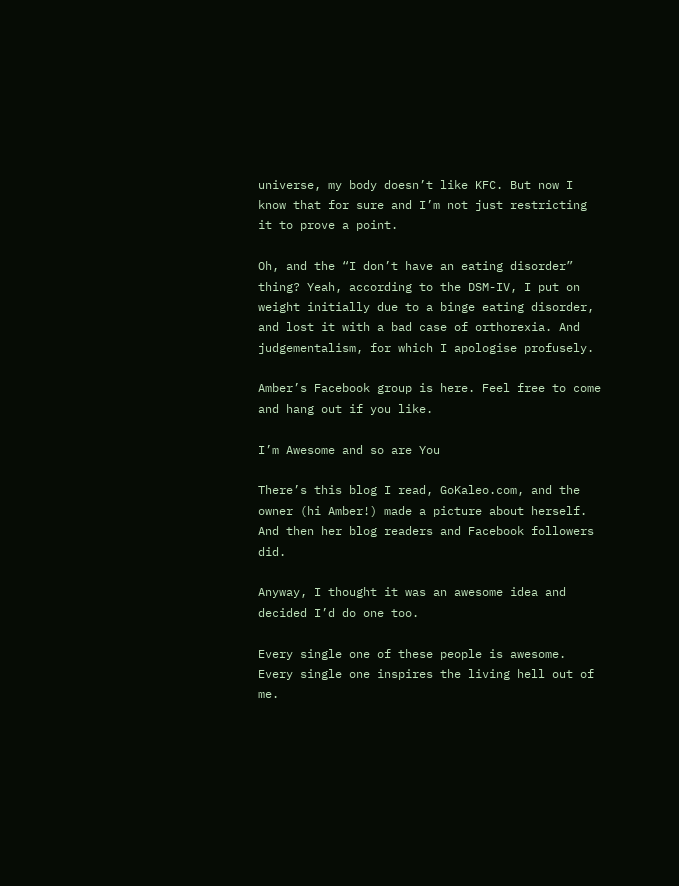universe, my body doesn’t like KFC. But now I know that for sure and I’m not just restricting it to prove a point.

Oh, and the “I don’t have an eating disorder” thing? Yeah, according to the DSM-IV, I put on weight initially due to a binge eating disorder, and lost it with a bad case of orthorexia. And judgementalism, for which I apologise profusely.

Amber’s Facebook group is here. Feel free to come and hang out if you like.

I’m Awesome and so are You

There’s this blog I read, GoKaleo.com, and the owner (hi Amber!) made a picture about herself. And then her blog readers and Facebook followers did.

Anyway, I thought it was an awesome idea and decided I’d do one too.

Every single one of these people is awesome. Every single one inspires the living hell out of me.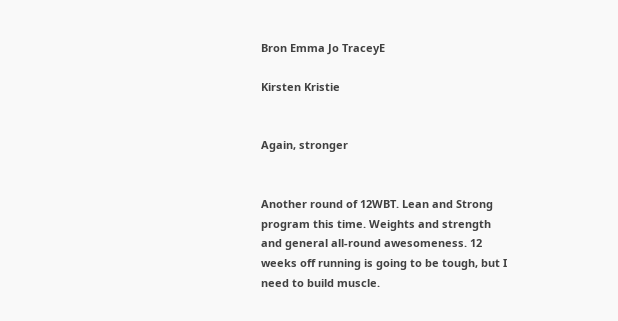Bron Emma Jo TraceyE

Kirsten Kristie


Again, stronger


Another round of 12WBT. Lean and Strong program this time. Weights and strength and general all-round awesomeness. 12 weeks off running is going to be tough, but I need to build muscle.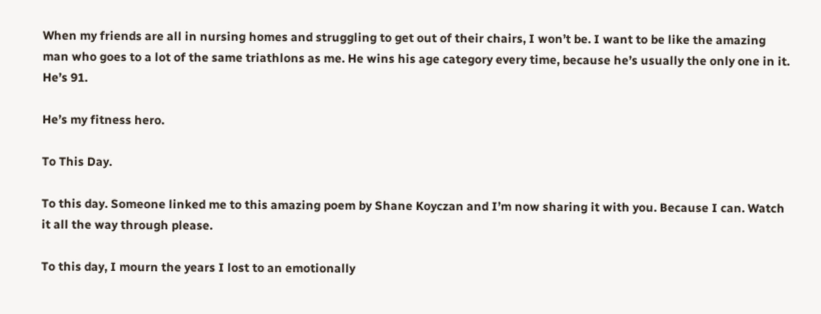When my friends are all in nursing homes and struggling to get out of their chairs, I won’t be. I want to be like the amazing man who goes to a lot of the same triathlons as me. He wins his age category every time, because he’s usually the only one in it. He’s 91.

He’s my fitness hero.

To This Day.

To this day. Someone linked me to this amazing poem by Shane Koyczan and I’m now sharing it with you. Because I can. Watch it all the way through please.

To this day, I mourn the years I lost to an emotionally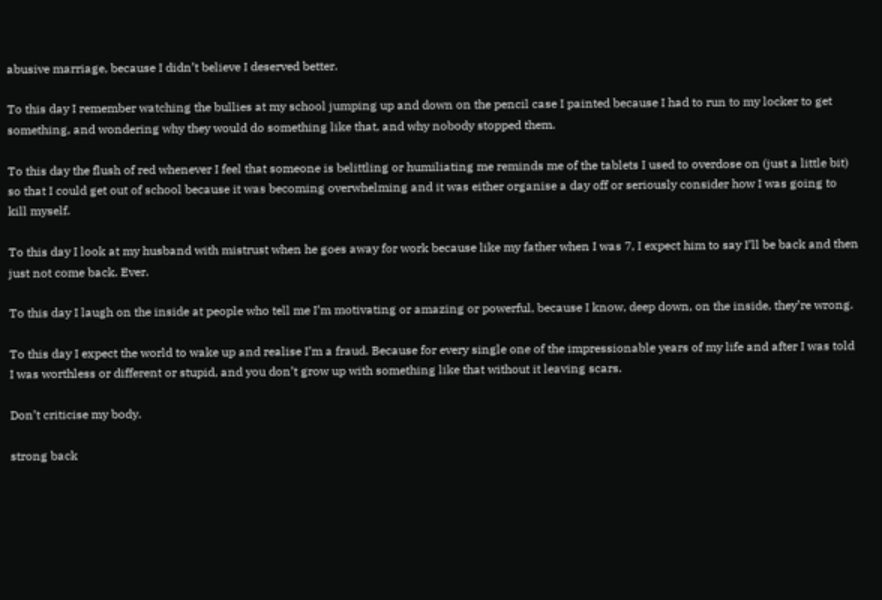abusive marriage, because I didn’t believe I deserved better.

To this day I remember watching the bullies at my school jumping up and down on the pencil case I painted because I had to run to my locker to get something, and wondering why they would do something like that, and why nobody stopped them.

To this day the flush of red whenever I feel that someone is belittling or humiliating me reminds me of the tablets I used to overdose on (just a little bit) so that I could get out of school because it was becoming overwhelming and it was either organise a day off or seriously consider how I was going to kill myself.

To this day I look at my husband with mistrust when he goes away for work because like my father when I was 7, I expect him to say I’ll be back and then just not come back. Ever.

To this day I laugh on the inside at people who tell me I’m motivating or amazing or powerful, because I know, deep down, on the inside, they’re wrong.

To this day I expect the world to wake up and realise I’m a fraud. Because for every single one of the impressionable years of my life and after I was told I was worthless or different or stupid, and you don’t grow up with something like that without it leaving scars.

Don’t criticise my body.

strong back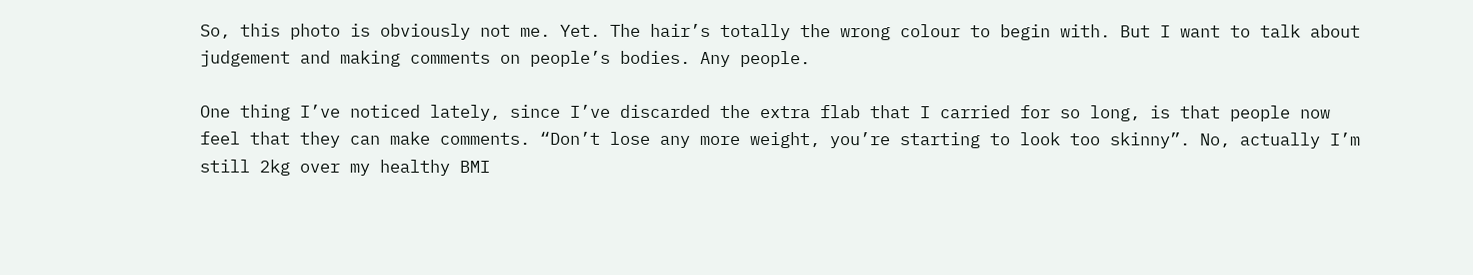So, this photo is obviously not me. Yet. The hair’s totally the wrong colour to begin with. But I want to talk about judgement and making comments on people’s bodies. Any people.

One thing I’ve noticed lately, since I’ve discarded the extra flab that I carried for so long, is that people now feel that they can make comments. “Don’t lose any more weight, you’re starting to look too skinny”. No, actually I’m still 2kg over my healthy BMI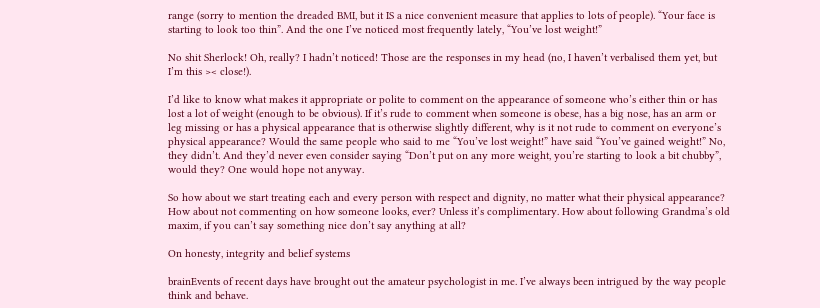range (sorry to mention the dreaded BMI, but it IS a nice convenient measure that applies to lots of people). “Your face is starting to look too thin”. And the one I’ve noticed most frequently lately, “You’ve lost weight!”

No shit Sherlock! Oh, really? I hadn’t noticed! Those are the responses in my head (no, I haven’t verbalised them yet, but I’m this >< close!).

I’d like to know what makes it appropriate or polite to comment on the appearance of someone who’s either thin or has lost a lot of weight (enough to be obvious). If it’s rude to comment when someone is obese, has a big nose, has an arm or leg missing or has a physical appearance that is otherwise slightly different, why is it not rude to comment on everyone’s physical appearance? Would the same people who said to me “You’ve lost weight!” have said “You’ve gained weight!” No, they didn’t. And they’d never even consider saying “Don’t put on any more weight, you’re starting to look a bit chubby”, would they? One would hope not anyway.

So how about we start treating each and every person with respect and dignity, no matter what their physical appearance? How about not commenting on how someone looks, ever? Unless it’s complimentary. How about following Grandma’s old maxim, if you can’t say something nice don’t say anything at all?

On honesty, integrity and belief systems

brainEvents of recent days have brought out the amateur psychologist in me. I’ve always been intrigued by the way people think and behave.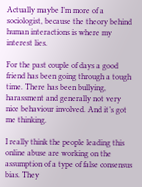Actually maybe I’m more of a sociologist, because the theory behind human interactions is where my interest lies.

For the past couple of days a good friend has been going through a tough time. There has been bullying, harassment and generally not very nice behaviour involved. And it’s got me thinking.

I really think the people leading this online abuse are working on the assumption of a type of false consensus bias. They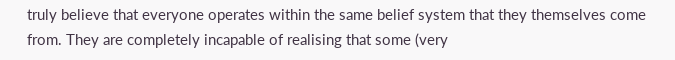truly believe that everyone operates within the same belief system that they themselves come from. They are completely incapable of realising that some (very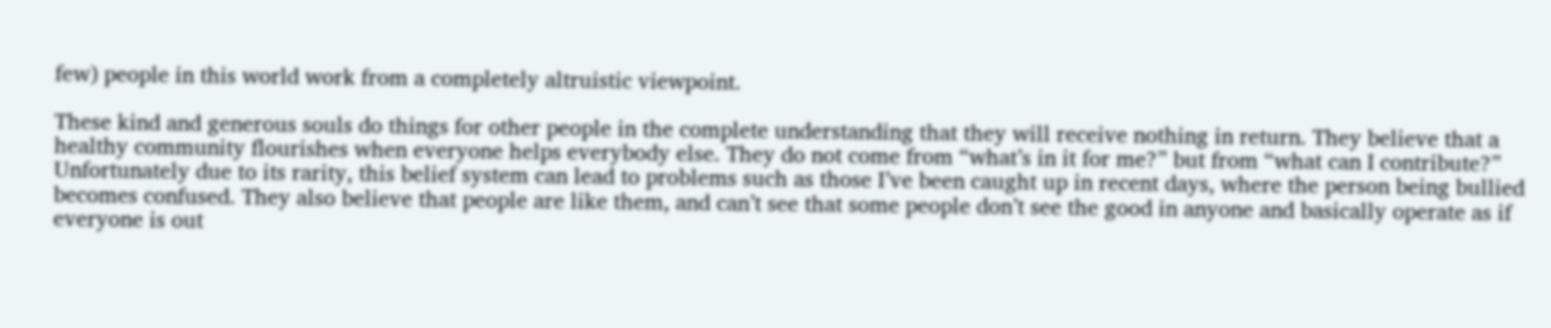few) people in this world work from a completely altruistic viewpoint.

These kind and generous souls do things for other people in the complete understanding that they will receive nothing in return. They believe that a healthy community flourishes when everyone helps everybody else. They do not come from “what’s in it for me?” but from “what can I contribute?” Unfortunately due to its rarity, this belief system can lead to problems such as those I’ve been caught up in recent days, where the person being bullied becomes confused. They also believe that people are like them, and can’t see that some people don’t see the good in anyone and basically operate as if everyone is out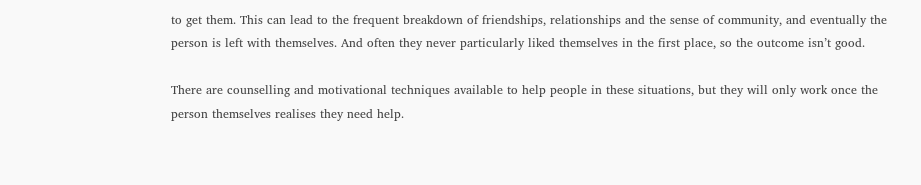to get them. This can lead to the frequent breakdown of friendships, relationships and the sense of community, and eventually the person is left with themselves. And often they never particularly liked themselves in the first place, so the outcome isn’t good.

There are counselling and motivational techniques available to help people in these situations, but they will only work once the person themselves realises they need help.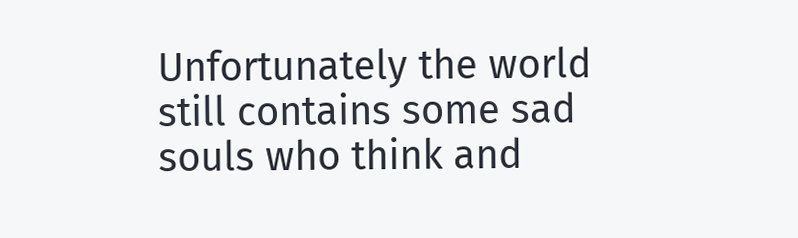Unfortunately the world still contains some sad souls who think and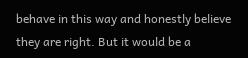behave in this way and honestly believe they are right. But it would be a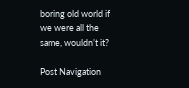boring old world if we were all the same, wouldn’t it?

Post Navigation